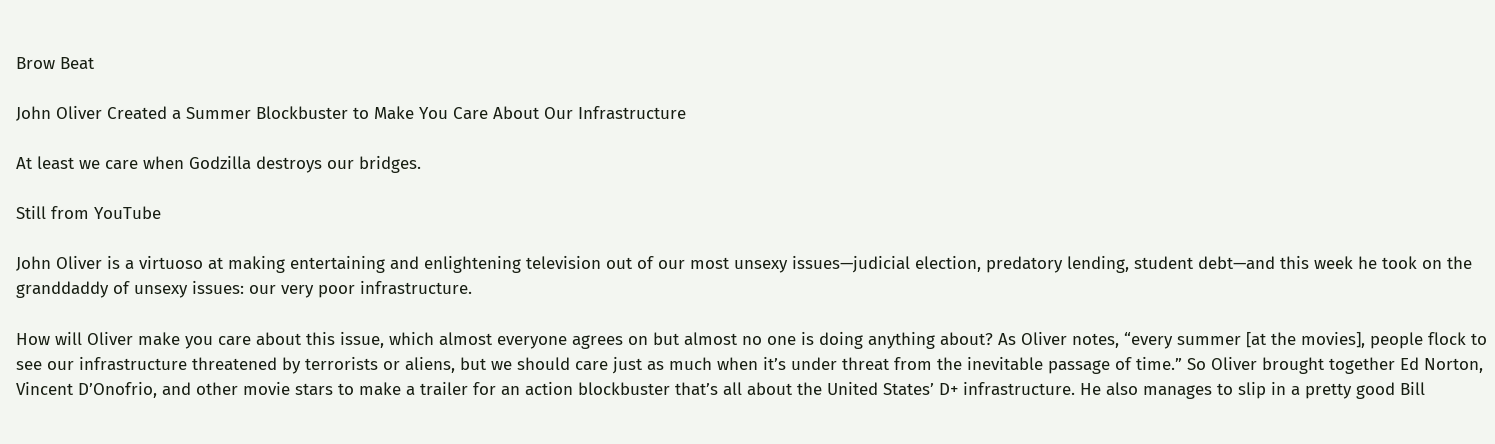Brow Beat

John Oliver Created a Summer Blockbuster to Make You Care About Our Infrastructure

At least we care when Godzilla destroys our bridges.

Still from YouTube

John Oliver is a virtuoso at making entertaining and enlightening television out of our most unsexy issues—judicial election, predatory lending, student debt—and this week he took on the granddaddy of unsexy issues: our very poor infrastructure.

How will Oliver make you care about this issue, which almost everyone agrees on but almost no one is doing anything about? As Oliver notes, “every summer [at the movies], people flock to see our infrastructure threatened by terrorists or aliens, but we should care just as much when it’s under threat from the inevitable passage of time.” So Oliver brought together Ed Norton, Vincent D’Onofrio, and other movie stars to make a trailer for an action blockbuster that’s all about the United States’ D+ infrastructure. He also manages to slip in a pretty good Bill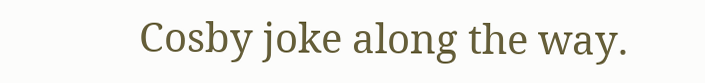Cosby joke along the way.